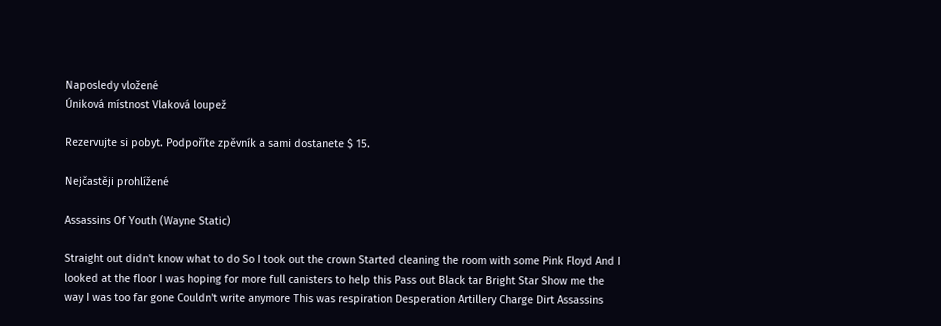Naposledy vložené
Úniková místnost Vlaková loupež

Rezervujte si pobyt. Podpoříte zpěvník a sami dostanete $ 15.

Nejčastěji prohlížené

Assassins Of Youth (Wayne Static)

Straight out didn't know what to do So I took out the crown Started cleaning the room with some Pink Floyd And I looked at the floor I was hoping for more full canisters to help this Pass out Black tar Bright Star Show me the way I was too far gone Couldn't write anymore This was respiration Desperation Artillery Charge Dirt Assassins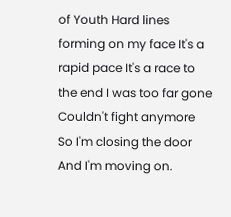of Youth Hard lines forming on my face It's a rapid pace It's a race to the end I was too far gone Couldn't fight anymore So I'm closing the door And I'm moving on.